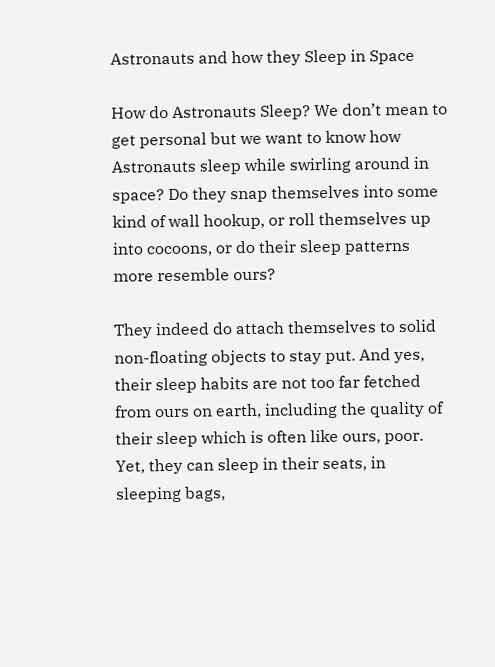Astronauts and how they Sleep in Space

How do Astronauts Sleep? We don’t mean to get personal but we want to know how Astronauts sleep while swirling around in space? Do they snap themselves into some kind of wall hookup, or roll themselves up into cocoons, or do their sleep patterns more resemble ours?

They indeed do attach themselves to solid non-floating objects to stay put. And yes, their sleep habits are not too far fetched from ours on earth, including the quality of their sleep which is often like ours, poor. Yet, they can sleep in their seats, in sleeping bags,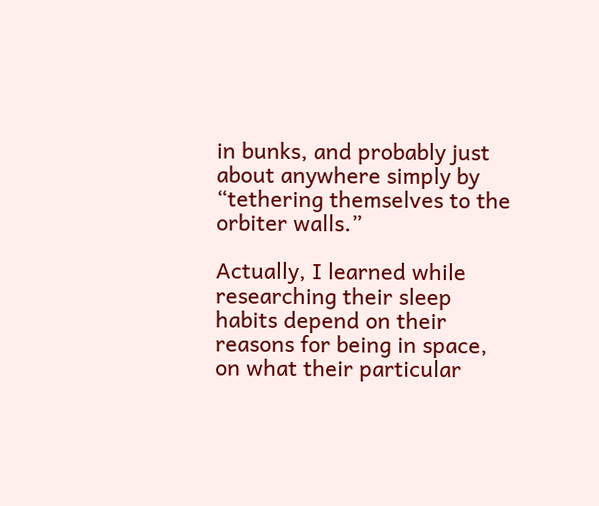in bunks, and probably just about anywhere simply by “tethering themselves to the orbiter walls.”

Actually, I learned while researching their sleep habits depend on their reasons for being in space, on what their particular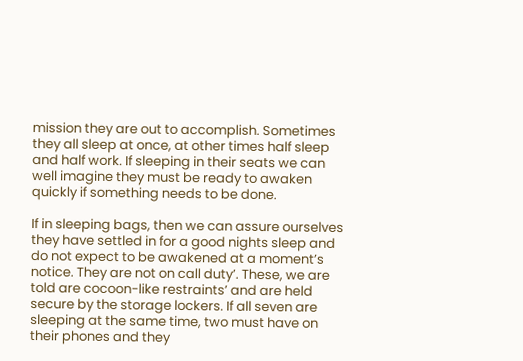mission they are out to accomplish. Sometimes they all sleep at once, at other times half sleep and half work. If sleeping in their seats we can well imagine they must be ready to awaken quickly if something needs to be done.

If in sleeping bags, then we can assure ourselves they have settled in for a good nights sleep and do not expect to be awakened at a moment’s notice. They are not on call duty’. These, we are told are cocoon-like restraints’ and are held secure by the storage lockers. If all seven are sleeping at the same time, two must have on their phones and they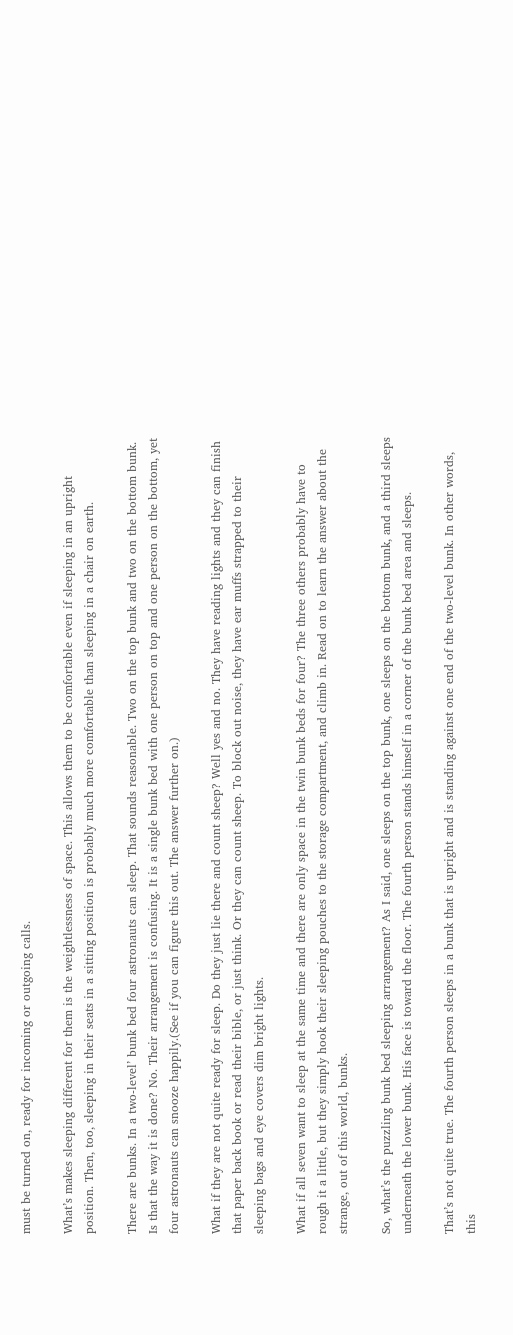must be turned on, ready for incoming or outgoing calls.

What’s makes sleeping different for them is the weightlessness of space. This allows them to be comfortable even if sleeping in an upright position. Then, too, sleeping in their seats in a sitting position is probably much more comfortable than sleeping in a chair on earth.

There are bunks. In a two-level’ bunk bed four astronauts can sleep. That sounds reasonable. Two on the top bunk and two on the bottom bunk. Is that the way it is done? No. Their arrangement is confusing. It is a single bunk bed with one person on top and one person on the bottom, yet four astronauts can snooze happily.(See if you can figure this out. The answer further on.)

What if they are not quite ready for sleep. Do they just lie there and count sheep? Well yes and no. They have reading lights and they can finish that paper back book or read their bible, or just think. Or they can count sheep. To block out noise, they have ear muffs strapped to their sleeping bags and eye covers dim bright lights.

What if all seven want to sleep at the same time and there are only space in the twin bunk beds for four? The three others probably have to rough it a little, but they simply hook their sleeping pouches to the storage compartment, and climb in. Read on to learn the answer about the strange, out of this world, bunks.

So, what’s the puzzling bunk bed sleeping arrangement? As I said, one sleeps on the top bunk, one sleeps on the bottom bunk, and a third sleeps underneath the lower bunk. His face is toward the floor. The fourth person stands himself in a corner of the bunk bed area and sleeps.

That’s not quite true. The fourth person sleeps in a bunk that is upright and is standing against one end of the two-level bunk. In other words, this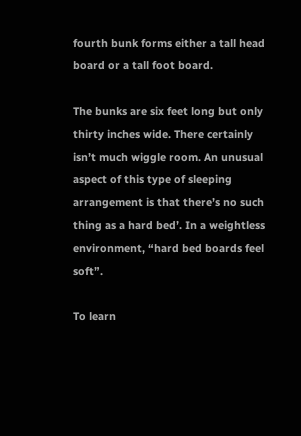fourth bunk forms either a tall head board or a tall foot board.

The bunks are six feet long but only thirty inches wide. There certainly isn’t much wiggle room. An unusual aspect of this type of sleeping arrangement is that there’s no such thing as a hard bed’. In a weightless environment, “hard bed boards feel soft”.

To learn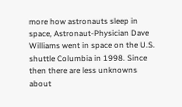more how astronauts sleep in space, Astronaut-Physician Dave Williams went in space on the U.S. shuttle Columbia in 1998. Since then there are less unknowns about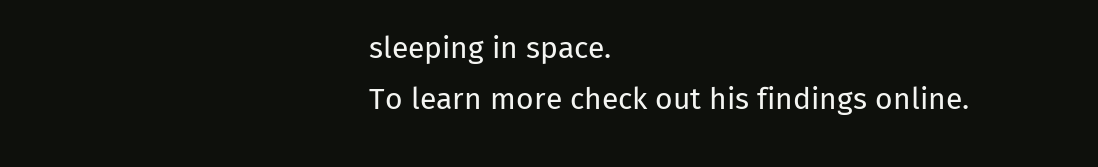sleeping in space.
To learn more check out his findings online.